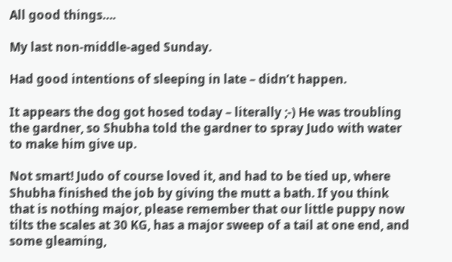All good things….

My last non-middle-aged Sunday.

Had good intentions of sleeping in late – didn’t happen.

It appears the dog got hosed today – literally ;-) He was troubling the gardner, so Shubha told the gardner to spray Judo with water to make him give up.

Not smart! Judo of course loved it, and had to be tied up, where Shubha finished the job by giving the mutt a bath. If you think that is nothing major, please remember that our little puppy now tilts the scales at 30 KG, has a major sweep of a tail at one end, and some gleaming,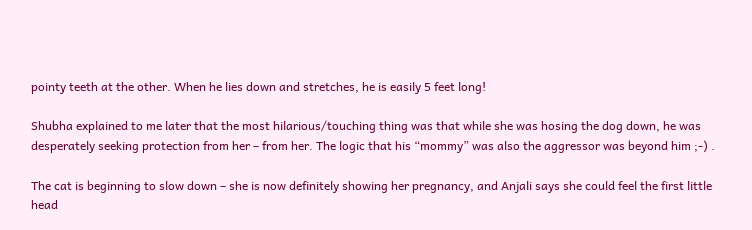pointy teeth at the other. When he lies down and stretches, he is easily 5 feet long!

Shubha explained to me later that the most hilarious/touching thing was that while she was hosing the dog down, he was desperately seeking protection from her – from her. The logic that his “mommy” was also the aggressor was beyond him ;-) .

The cat is beginning to slow down – she is now definitely showing her pregnancy, and Anjali says she could feel the first little head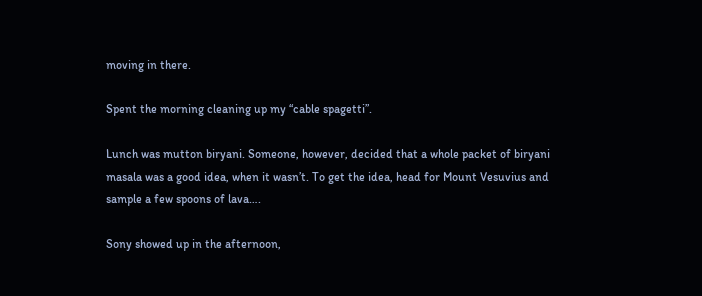moving in there.

Spent the morning cleaning up my “cable spagetti”.

Lunch was mutton biryani. Someone, however, decided that a whole packet of biryani masala was a good idea, when it wasn’t. To get the idea, head for Mount Vesuvius and sample a few spoons of lava….

Sony showed up in the afternoon,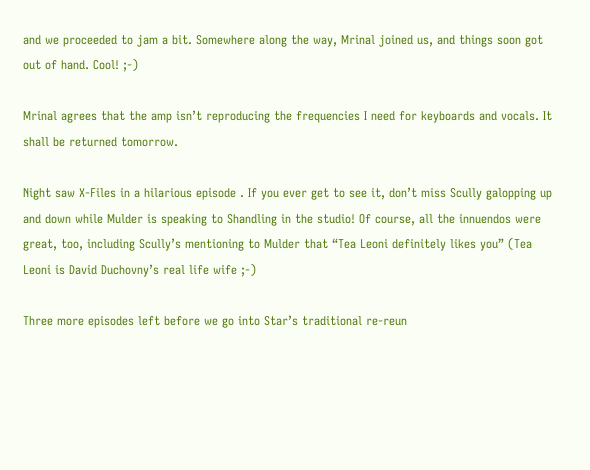and we proceeded to jam a bit. Somewhere along the way, Mrinal joined us, and things soon got out of hand. Cool! ;-)

Mrinal agrees that the amp isn’t reproducing the frequencies I need for keyboards and vocals. It shall be returned tomorrow.

Night saw X-Files in a hilarious episode . If you ever get to see it, don’t miss Scully galopping up and down while Mulder is speaking to Shandling in the studio! Of course, all the innuendos were great, too, including Scully’s mentioning to Mulder that “Tea Leoni definitely likes you” (Tea Leoni is David Duchovny’s real life wife ;-)

Three more episodes left before we go into Star’s traditional re-reun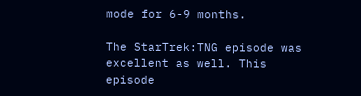mode for 6-9 months.

The StarTrek:TNG episode was excellent as well. This episode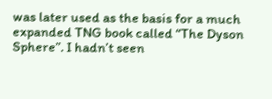was later used as the basis for a much expanded TNG book called “The Dyson Sphere”. I hadn’t seen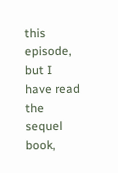this episode, but I have read the sequel book,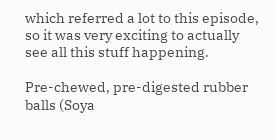which referred a lot to this episode, so it was very exciting to actually see all this stuff happening.

Pre-chewed, pre-digested rubber balls (Soya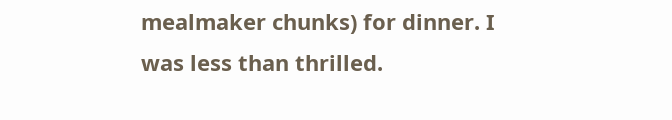mealmaker chunks) for dinner. I was less than thrilled.